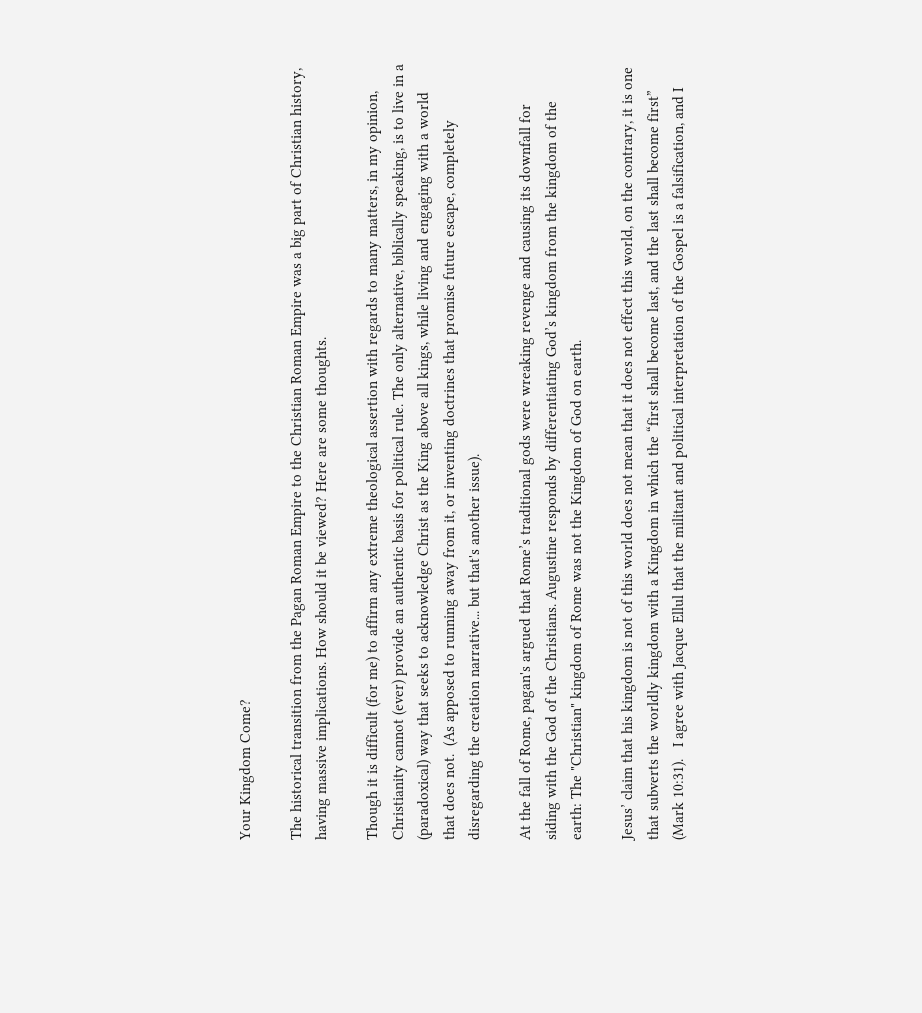Your Kingdom Come?

The historical transition from the Pagan Roman Empire to the Christian Roman Empire was a big part of Christian history, having massive implications. How should it be viewed? Here are some thoughts.

Though it is difficult (for me) to affirm any extreme theological assertion with regards to many matters, in my opinion, Christianity cannot (ever) provide an authentic basis for political rule. The only alternative, biblically speaking, is to live in a (paradoxical) way that seeks to acknowledge Christ as the King above all kings, while living and engaging with a world that does not.  (As apposed to running away from it, or inventing doctrines that promise future escape, completely disregarding the creation narrative... but that's another issue).

At the fall of Rome, pagan's argued that Rome’s traditional gods were wreaking revenge and causing its downfall for siding with the God of the Christians. Augustine responds by differentiating God’s kingdom from the kingdom of the earth: The "Christian" kingdom of Rome was not the Kingdom of God on earth.

Jesus’ claim that his kingdom is not of this world does not mean that it does not effect this world, on the contrary, it is one that subverts the worldly kingdom with a Kingdom in which the “first shall become last, and the last shall become first” (Mark 10:31).   I agree with Jacque Ellul that the militant and political interpretation of the Gospel is a falsification, and I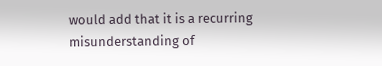would add that it is a recurring misunderstanding of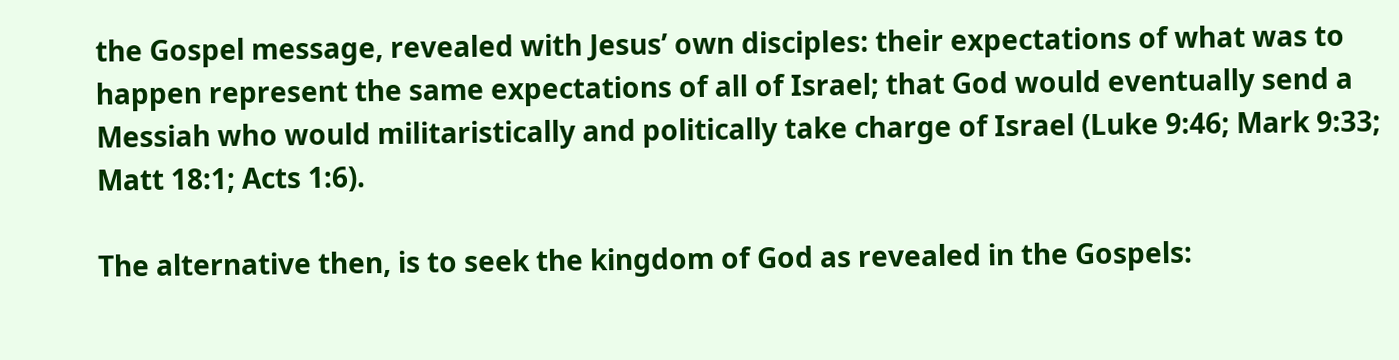the Gospel message, revealed with Jesus’ own disciples: their expectations of what was to happen represent the same expectations of all of Israel; that God would eventually send a Messiah who would militaristically and politically take charge of Israel (Luke 9:46; Mark 9:33; Matt 18:1; Acts 1:6).

The alternative then, is to seek the kingdom of God as revealed in the Gospels: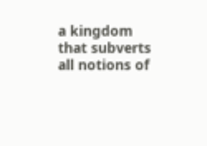a kingdom that subverts all notions of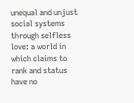unequal and unjust social systems through selfless love: a world in which claims to rank and status have no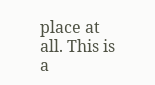place at all. This is a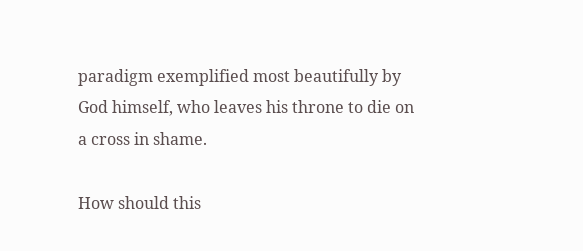paradigm exemplified most beautifully by God himself, who leaves his throne to die on a cross in shame.

How should this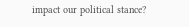impact our political stance?